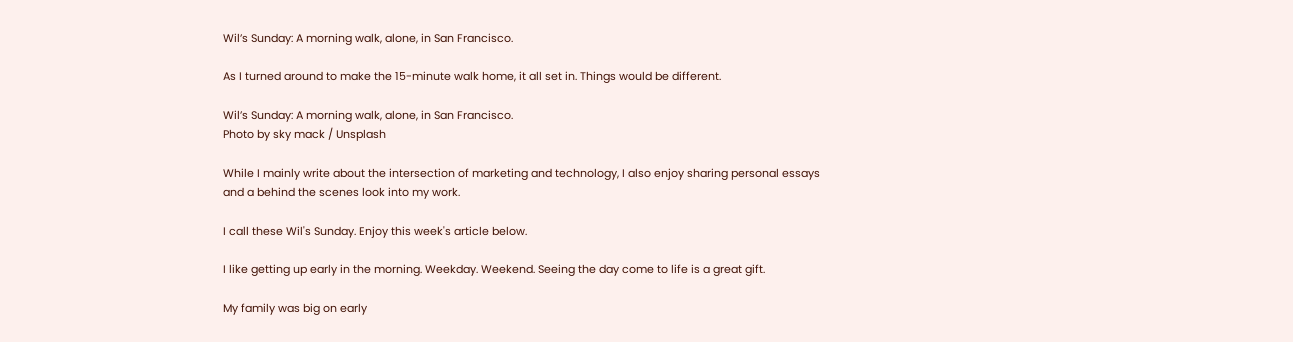Wil’s Sunday: A morning walk, alone, in San Francisco.

As I turned around to make the 15-minute walk home, it all set in. Things would be different.

Wil’s Sunday: A morning walk, alone, in San Francisco.
Photo by sky mack / Unsplash

While I mainly write about the intersection of marketing and technology, I also enjoy sharing personal essays and a behind the scenes look into my work.

I call these Wil's Sunday. Enjoy this week's article below.

I like getting up early in the morning. Weekday. Weekend. Seeing the day come to life is a great gift.

My family was big on early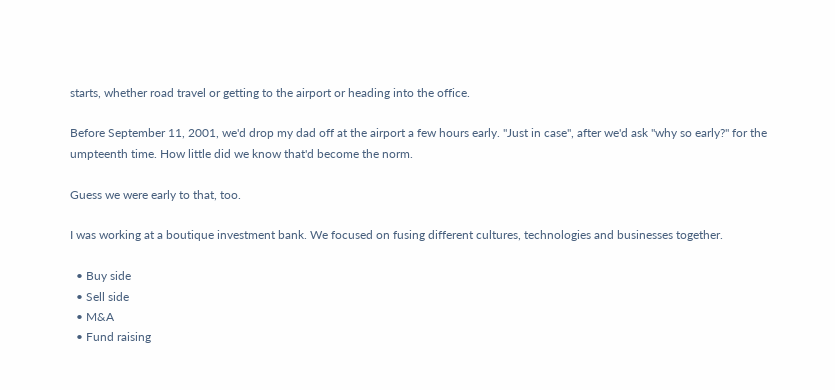starts, whether road travel or getting to the airport or heading into the office.

Before September 11, 2001, we'd drop my dad off at the airport a few hours early. "Just in case", after we'd ask "why so early?" for the umpteenth time. How little did we know that'd become the norm.

Guess we were early to that, too.

I was working at a boutique investment bank. We focused on fusing different cultures, technologies and businesses together.

  • Buy side
  • Sell side
  • M&A
  • Fund raising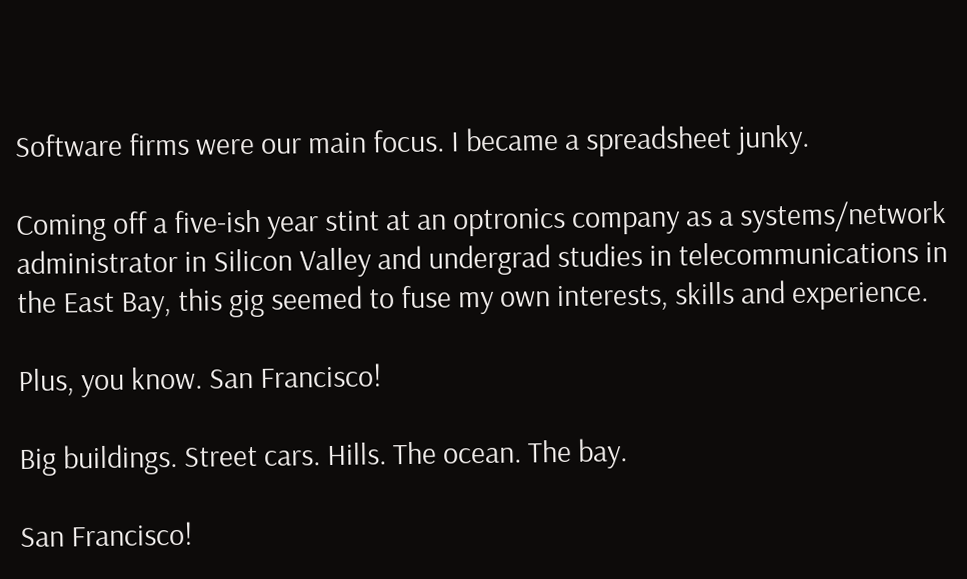Software firms were our main focus. I became a spreadsheet junky.

Coming off a five-ish year stint at an optronics company as a systems/network administrator in Silicon Valley and undergrad studies in telecommunications in the East Bay, this gig seemed to fuse my own interests, skills and experience.

Plus, you know. San Francisco!

Big buildings. Street cars. Hills. The ocean. The bay.

San Francisco!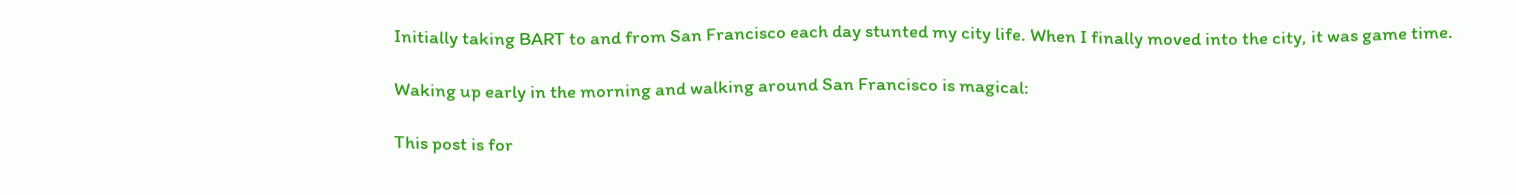Initially taking BART to and from San Francisco each day stunted my city life. When I finally moved into the city, it was game time.

Waking up early in the morning and walking around San Francisco is magical:

This post is for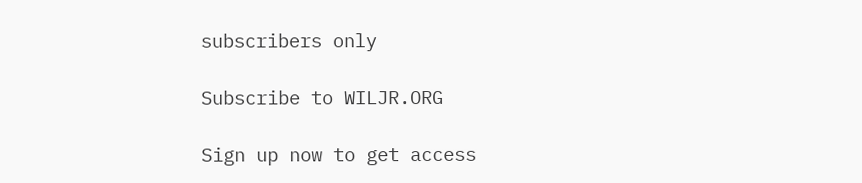subscribers only

Subscribe to WILJR.ORG

Sign up now to get access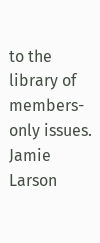to the library of members-only issues.
Jamie Larson